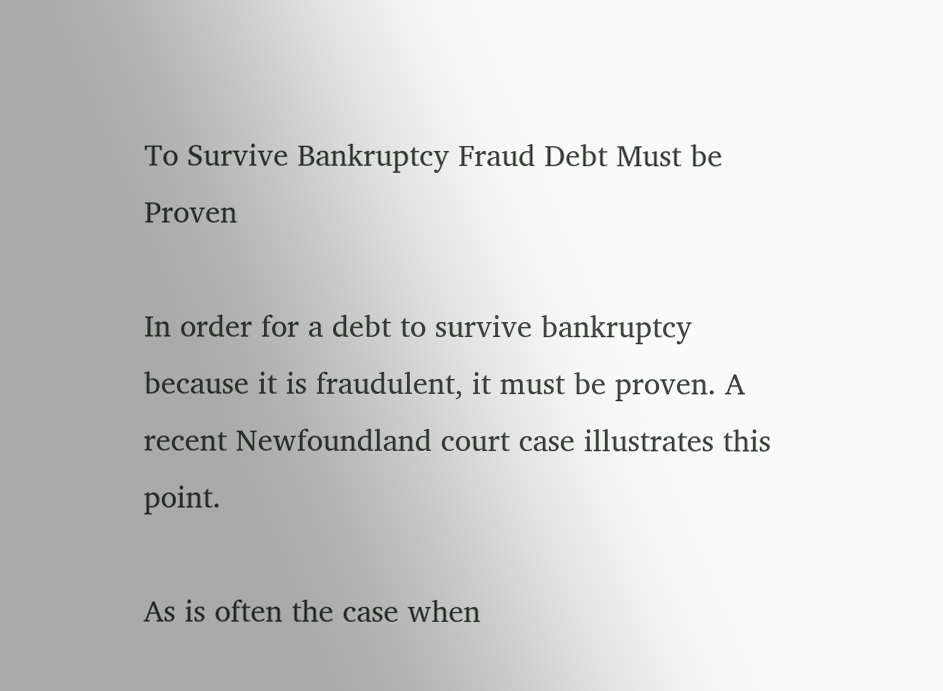To Survive Bankruptcy Fraud Debt Must be Proven

In order for a debt to survive bankruptcy because it is fraudulent, it must be proven. A recent Newfoundland court case illustrates this point.

As is often the case when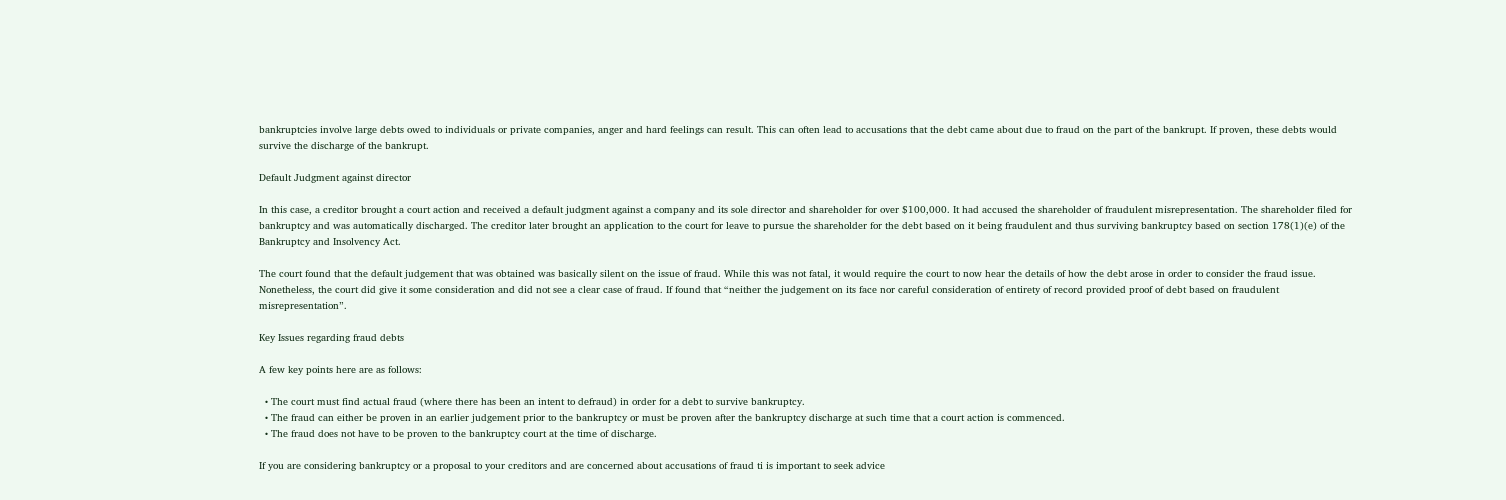bankruptcies involve large debts owed to individuals or private companies, anger and hard feelings can result. This can often lead to accusations that the debt came about due to fraud on the part of the bankrupt. If proven, these debts would survive the discharge of the bankrupt.

Default Judgment against director

In this case, a creditor brought a court action and received a default judgment against a company and its sole director and shareholder for over $100,000. It had accused the shareholder of fraudulent misrepresentation. The shareholder filed for bankruptcy and was automatically discharged. The creditor later brought an application to the court for leave to pursue the shareholder for the debt based on it being fraudulent and thus surviving bankruptcy based on section 178(1)(e) of the Bankruptcy and Insolvency Act.

The court found that the default judgement that was obtained was basically silent on the issue of fraud. While this was not fatal, it would require the court to now hear the details of how the debt arose in order to consider the fraud issue. Nonetheless, the court did give it some consideration and did not see a clear case of fraud. If found that “neither the judgement on its face nor careful consideration of entirety of record provided proof of debt based on fraudulent misrepresentation”.

Key Issues regarding fraud debts

A few key points here are as follows:

  • The court must find actual fraud (where there has been an intent to defraud) in order for a debt to survive bankruptcy.
  • The fraud can either be proven in an earlier judgement prior to the bankruptcy or must be proven after the bankruptcy discharge at such time that a court action is commenced.
  • The fraud does not have to be proven to the bankruptcy court at the time of discharge.

If you are considering bankruptcy or a proposal to your creditors and are concerned about accusations of fraud ti is important to seek advice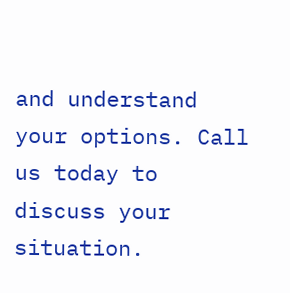and understand your options. Call us today to discuss your situation.